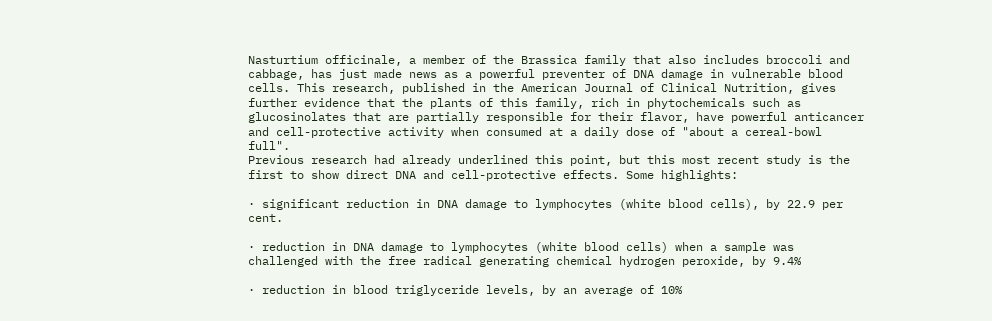Nasturtium officinale, a member of the Brassica family that also includes broccoli and cabbage, has just made news as a powerful preventer of DNA damage in vulnerable blood cells. This research, published in the American Journal of Clinical Nutrition, gives further evidence that the plants of this family, rich in phytochemicals such as glucosinolates that are partially responsible for their flavor, have powerful anticancer and cell-protective activity when consumed at a daily dose of "about a cereal-bowl full".
Previous research had already underlined this point, but this most recent study is the first to show direct DNA and cell-protective effects. Some highlights:

· significant reduction in DNA damage to lymphocytes (white blood cells), by 22.9 per cent.

· reduction in DNA damage to lymphocytes (white blood cells) when a sample was challenged with the free radical generating chemical hydrogen peroxide, by 9.4%

· reduction in blood triglyceride levels, by an average of 10%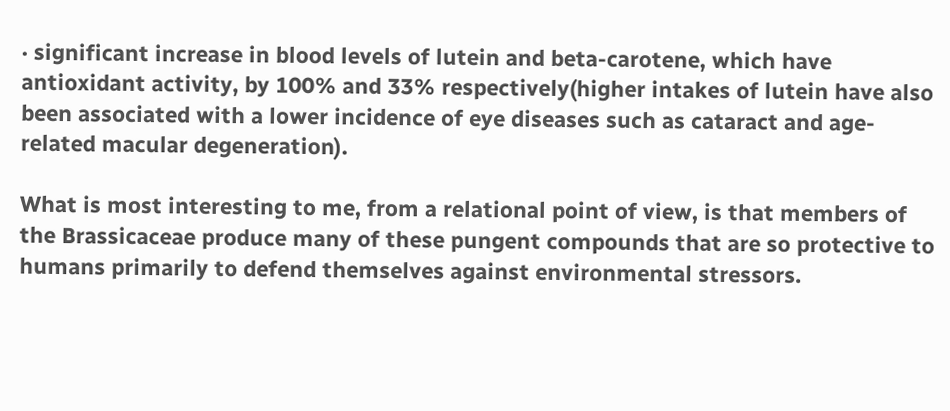· significant increase in blood levels of lutein and beta-carotene, which have antioxidant activity, by 100% and 33% respectively(higher intakes of lutein have also been associated with a lower incidence of eye diseases such as cataract and age-related macular degeneration).

What is most interesting to me, from a relational point of view, is that members of the Brassicaceae produce many of these pungent compounds that are so protective to humans primarily to defend themselves against environmental stressors.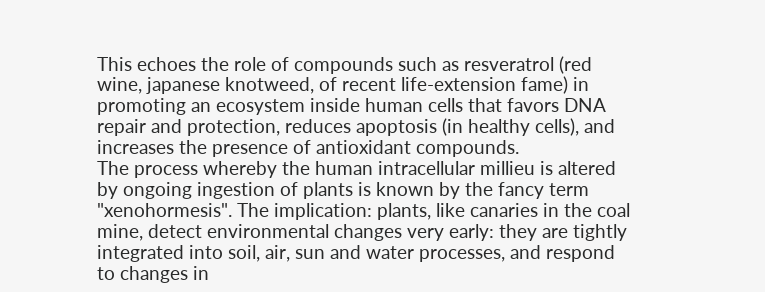This echoes the role of compounds such as resveratrol (red wine, japanese knotweed, of recent life-extension fame) in promoting an ecosystem inside human cells that favors DNA repair and protection, reduces apoptosis (in healthy cells), and increases the presence of antioxidant compounds.
The process whereby the human intracellular millieu is altered by ongoing ingestion of plants is known by the fancy term "xenohormesis". The implication: plants, like canaries in the coal mine, detect environmental changes very early: they are tightly integrated into soil, air, sun and water processes, and respond to changes in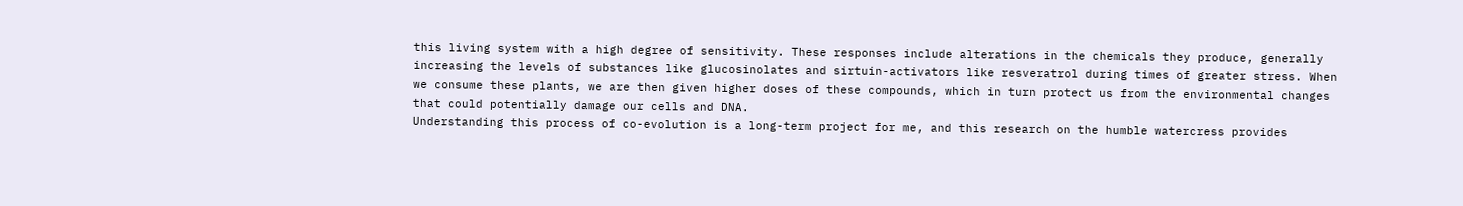this living system with a high degree of sensitivity. These responses include alterations in the chemicals they produce, generally increasing the levels of substances like glucosinolates and sirtuin-activators like resveratrol during times of greater stress. When we consume these plants, we are then given higher doses of these compounds, which in turn protect us from the environmental changes that could potentially damage our cells and DNA.
Understanding this process of co-evolution is a long-term project for me, and this research on the humble watercress provides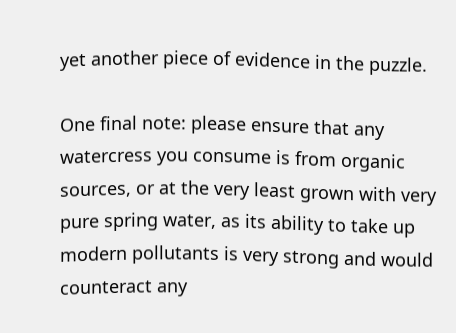yet another piece of evidence in the puzzle.

One final note: please ensure that any watercress you consume is from organic sources, or at the very least grown with very pure spring water, as its ability to take up modern pollutants is very strong and would counteract any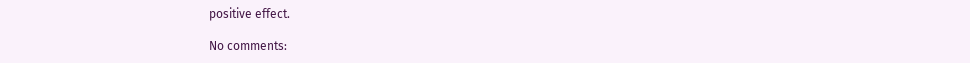positive effect.

No comments: